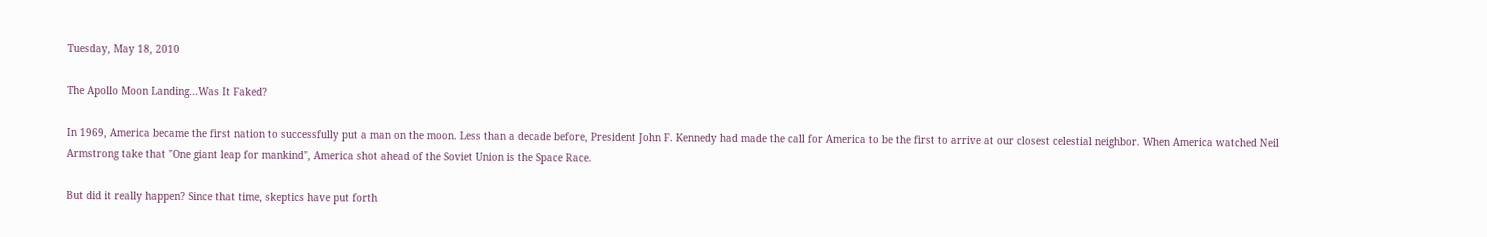Tuesday, May 18, 2010

The Apollo Moon Landing...Was It Faked?

In 1969, America became the first nation to successfully put a man on the moon. Less than a decade before, President John F. Kennedy had made the call for America to be the first to arrive at our closest celestial neighbor. When America watched Neil Armstrong take that "One giant leap for mankind", America shot ahead of the Soviet Union is the Space Race.

But did it really happen? Since that time, skeptics have put forth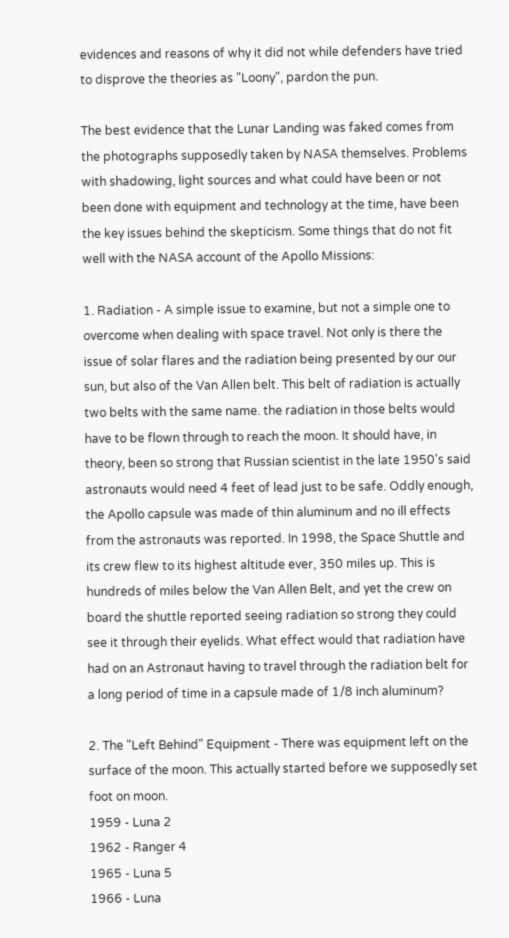evidences and reasons of why it did not while defenders have tried to disprove the theories as "Loony", pardon the pun.

The best evidence that the Lunar Landing was faked comes from the photographs supposedly taken by NASA themselves. Problems with shadowing, light sources and what could have been or not been done with equipment and technology at the time, have been the key issues behind the skepticism. Some things that do not fit well with the NASA account of the Apollo Missions:

1. Radiation - A simple issue to examine, but not a simple one to overcome when dealing with space travel. Not only is there the issue of solar flares and the radiation being presented by our our sun, but also of the Van Allen belt. This belt of radiation is actually two belts with the same name. the radiation in those belts would have to be flown through to reach the moon. It should have, in theory, been so strong that Russian scientist in the late 1950's said astronauts would need 4 feet of lead just to be safe. Oddly enough, the Apollo capsule was made of thin aluminum and no ill effects from the astronauts was reported. In 1998, the Space Shuttle and its crew flew to its highest altitude ever, 350 miles up. This is hundreds of miles below the Van Allen Belt, and yet the crew on board the shuttle reported seeing radiation so strong they could see it through their eyelids. What effect would that radiation have had on an Astronaut having to travel through the radiation belt for a long period of time in a capsule made of 1/8 inch aluminum?

2. The "Left Behind" Equipment - There was equipment left on the surface of the moon. This actually started before we supposedly set foot on moon.
1959 - Luna 2
1962 - Ranger 4
1965 - Luna 5
1966 - Luna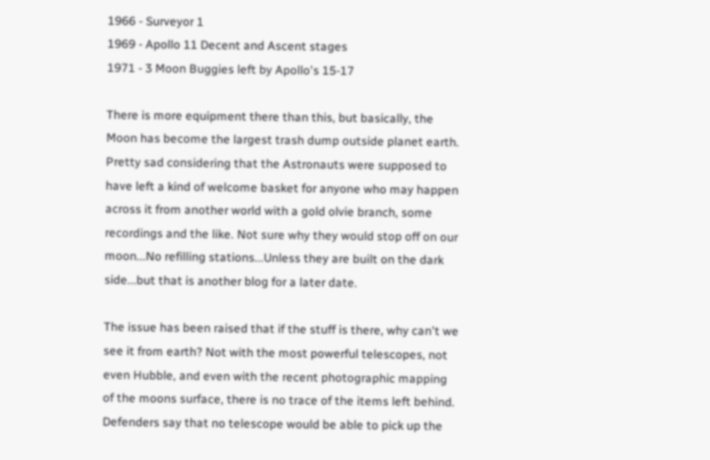1966 - Surveyor 1
1969 - Apollo 11 Decent and Ascent stages
1971 - 3 Moon Buggies left by Apollo's 15-17

There is more equipment there than this, but basically, the Moon has become the largest trash dump outside planet earth. Pretty sad considering that the Astronauts were supposed to have left a kind of welcome basket for anyone who may happen across it from another world with a gold olvie branch, some recordings and the like. Not sure why they would stop off on our moon...No refilling stations...Unless they are built on the dark side...but that is another blog for a later date.

The issue has been raised that if the stuff is there, why can't we see it from earth? Not with the most powerful telescopes, not even Hubble, and even with the recent photographic mapping of the moons surface, there is no trace of the items left behind. Defenders say that no telescope would be able to pick up the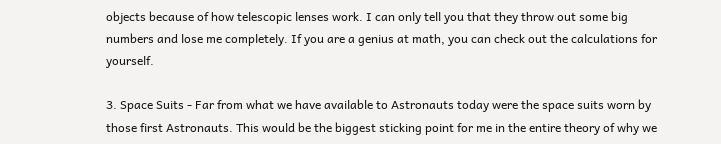objects because of how telescopic lenses work. I can only tell you that they throw out some big numbers and lose me completely. If you are a genius at math, you can check out the calculations for yourself.

3. Space Suits - Far from what we have available to Astronauts today were the space suits worn by those first Astronauts. This would be the biggest sticking point for me in the entire theory of why we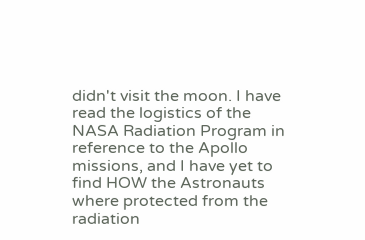didn't visit the moon. I have read the logistics of the NASA Radiation Program in reference to the Apollo missions, and I have yet to find HOW the Astronauts where protected from the radiation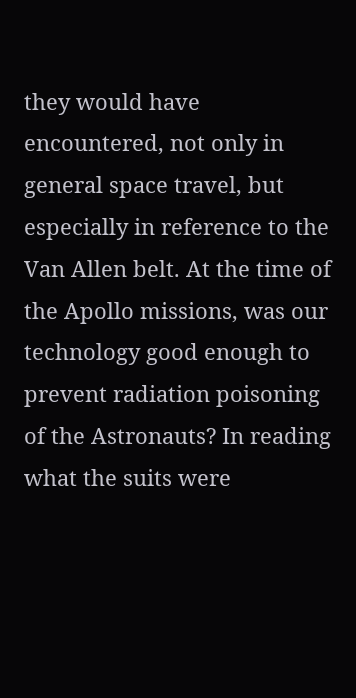they would have encountered, not only in general space travel, but especially in reference to the Van Allen belt. At the time of the Apollo missions, was our technology good enough to prevent radiation poisoning of the Astronauts? In reading what the suits were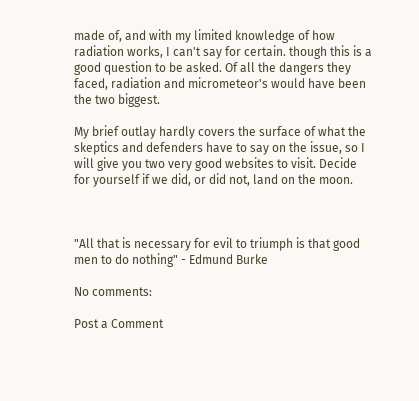made of, and with my limited knowledge of how radiation works, I can't say for certain. though this is a good question to be asked. Of all the dangers they faced, radiation and micrometeor's would have been the two biggest.

My brief outlay hardly covers the surface of what the skeptics and defenders have to say on the issue, so I will give you two very good websites to visit. Decide for yourself if we did, or did not, land on the moon.



"All that is necessary for evil to triumph is that good men to do nothing" - Edmund Burke

No comments:

Post a Comment